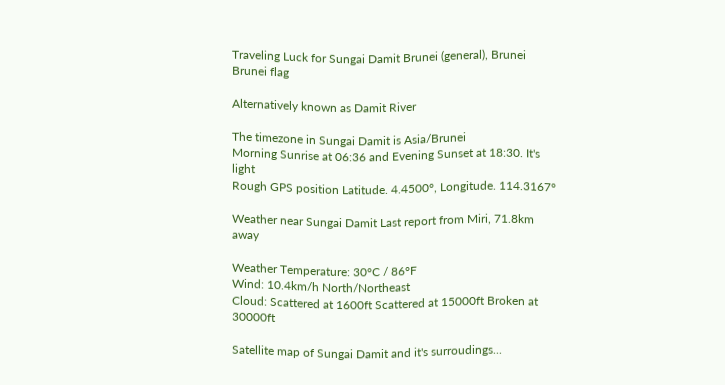Traveling Luck for Sungai Damit Brunei (general), Brunei Brunei flag

Alternatively known as Damit River

The timezone in Sungai Damit is Asia/Brunei
Morning Sunrise at 06:36 and Evening Sunset at 18:30. It's light
Rough GPS position Latitude. 4.4500°, Longitude. 114.3167°

Weather near Sungai Damit Last report from Miri, 71.8km away

Weather Temperature: 30°C / 86°F
Wind: 10.4km/h North/Northeast
Cloud: Scattered at 1600ft Scattered at 15000ft Broken at 30000ft

Satellite map of Sungai Damit and it's surroudings...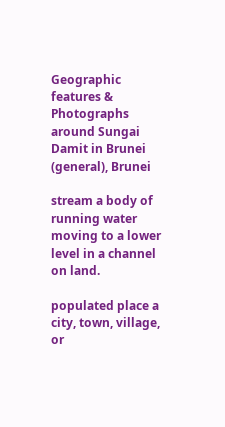Geographic features & Photographs around Sungai Damit in Brunei (general), Brunei

stream a body of running water moving to a lower level in a channel on land.

populated place a city, town, village, or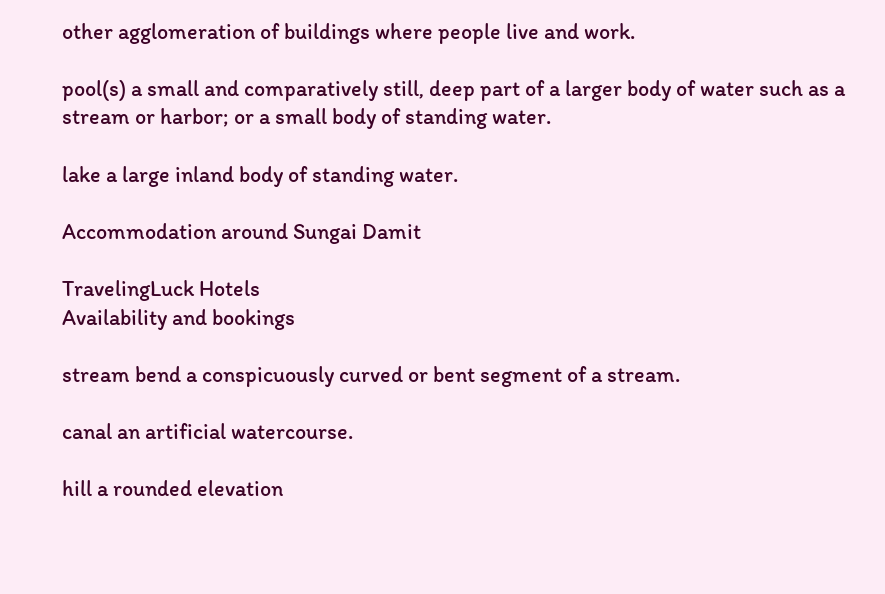other agglomeration of buildings where people live and work.

pool(s) a small and comparatively still, deep part of a larger body of water such as a stream or harbor; or a small body of standing water.

lake a large inland body of standing water.

Accommodation around Sungai Damit

TravelingLuck Hotels
Availability and bookings

stream bend a conspicuously curved or bent segment of a stream.

canal an artificial watercourse.

hill a rounded elevation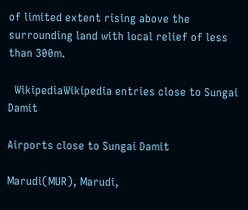of limited extent rising above the surrounding land with local relief of less than 300m.

  WikipediaWikipedia entries close to Sungai Damit

Airports close to Sungai Damit

Marudi(MUR), Marudi,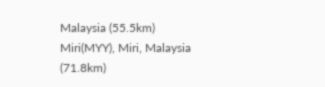Malaysia (55.5km)
Miri(MYY), Miri, Malaysia (71.8km)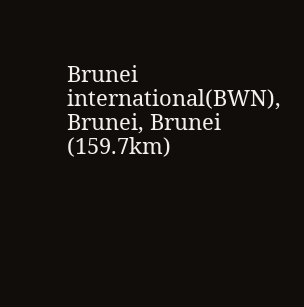Brunei international(BWN), Brunei, Brunei (159.7km)